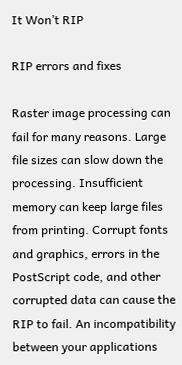It Won’t RIP

RIP errors and fixes

Raster image processing can fail for many reasons. Large file sizes can slow down the processing. Insufficient memory can keep large files from printing. Corrupt fonts and graphics, errors in the PostScript code, and other corrupted data can cause the RIP to fail. An incompatibility between your applications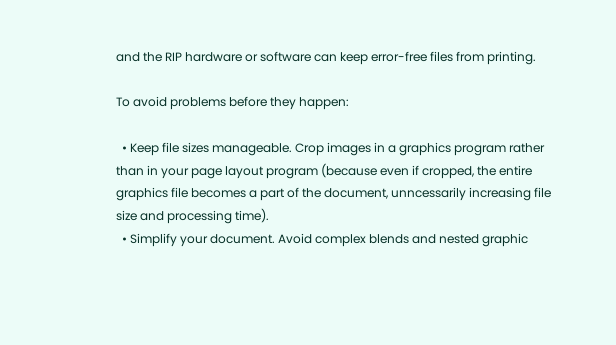and the RIP hardware or software can keep error-free files from printing.

To avoid problems before they happen:

  • Keep file sizes manageable. Crop images in a graphics program rather than in your page layout program (because even if cropped, the entire graphics file becomes a part of the document, unncessarily increasing file size and processing time).
  • Simplify your document. Avoid complex blends and nested graphic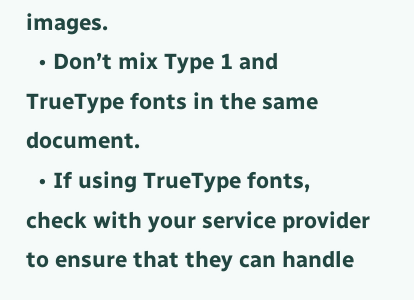images.
  • Don’t mix Type 1 and TrueType fonts in the same document.
  • If using TrueType fonts, check with your service provider to ensure that they can handle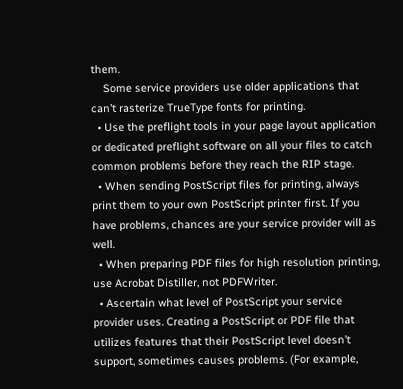them.
    Some service providers use older applications that can’t rasterize TrueType fonts for printing.
  • Use the preflight tools in your page layout application or dedicated preflight software on all your files to catch common problems before they reach the RIP stage.
  • When sending PostScript files for printing, always print them to your own PostScript printer first. If you have problems, chances are your service provider will as well.
  • When preparing PDF files for high resolution printing, use Acrobat Distiller, not PDFWriter.
  • Ascertain what level of PostScript your service provider uses. Creating a PostScript or PDF file that utilizes features that their PostScript level doesn’t support, sometimes causes problems. (For example,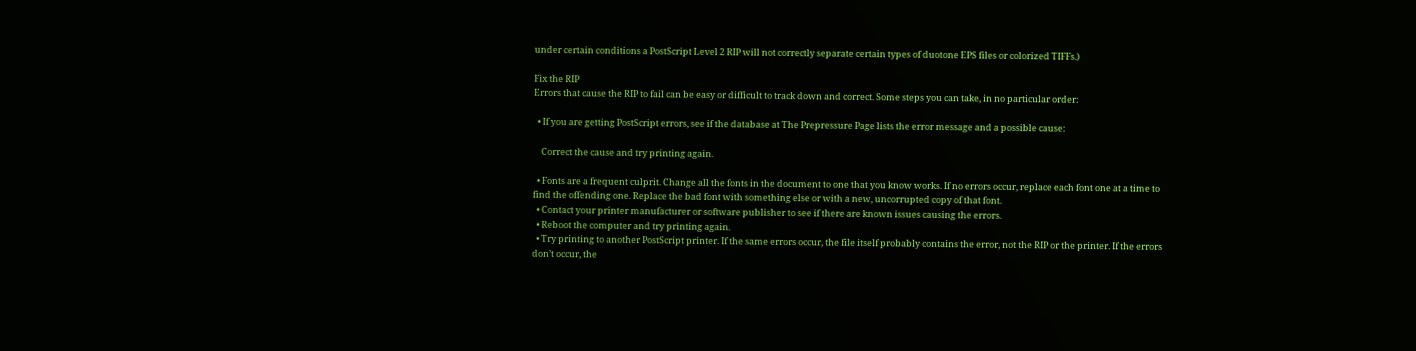under certain conditions a PostScript Level 2 RIP will not correctly separate certain types of duotone EPS files or colorized TIFFs.)

Fix the RIP
Errors that cause the RIP to fail can be easy or difficult to track down and correct. Some steps you can take, in no particular order:

  • If you are getting PostScript errors, see if the database at The Prepressure Page lists the error message and a possible cause:

    Correct the cause and try printing again.

  • Fonts are a frequent culprit. Change all the fonts in the document to one that you know works. If no errors occur, replace each font one at a time to find the offending one. Replace the bad font with something else or with a new, uncorrupted copy of that font.
  • Contact your printer manufacturer or software publisher to see if there are known issues causing the errors.
  • Reboot the computer and try printing again.
  • Try printing to another PostScript printer. If the same errors occur, the file itself probably contains the error, not the RIP or the printer. If the errors don’t occur, the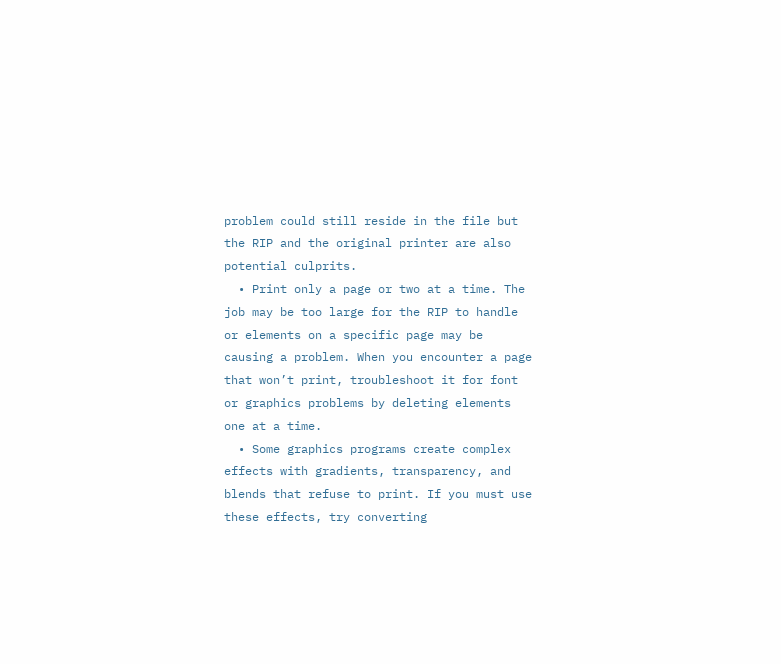problem could still reside in the file but the RIP and the original printer are also potential culprits.
  • Print only a page or two at a time. The job may be too large for the RIP to handle or elements on a specific page may be causing a problem. When you encounter a page that won’t print, troubleshoot it for font or graphics problems by deleting elements one at a time.
  • Some graphics programs create complex effects with gradients, transparency, and blends that refuse to print. If you must use these effects, try converting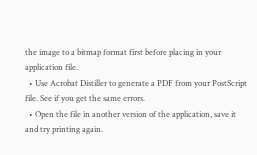the image to a bitmap format first before placing in your application file.
  • Use Acrobat Distiller to generate a PDF from your PostScript file. See if you get the same errors.
  • Open the file in another version of the application, save it and try printing again.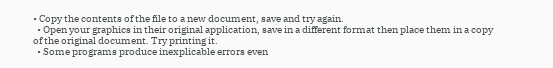• Copy the contents of the file to a new document, save and try again.
  • Open your graphics in their original application, save in a different format then place them in a copy of the original document. Try printing it.
  • Some programs produce inexplicable errors even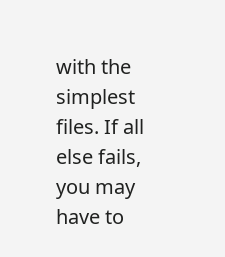with the simplest files. If all else fails, you may have to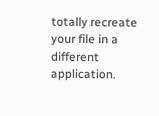totally recreate your file in a different application.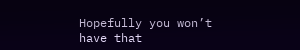Hopefully you won’t have that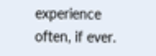experience often, if ever.